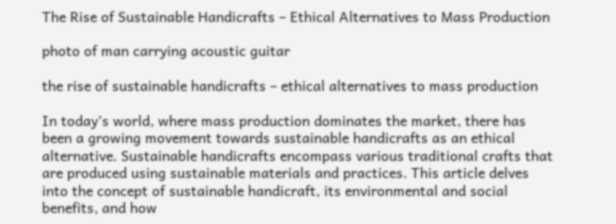The Rise of Sustainable Handicrafts – Ethical Alternatives to Mass Production

photo of man carrying acoustic guitar

the rise of sustainable handicrafts – ethical alternatives to mass production

In today’s world, where mass production dominates the market, there has been a growing movement towards sustainable handicrafts as an ethical alternative. Sustainable handicrafts encompass various traditional crafts that are produced using sustainable materials and practices. This article delves into the concept of sustainable handicraft, its environmental and social benefits, and how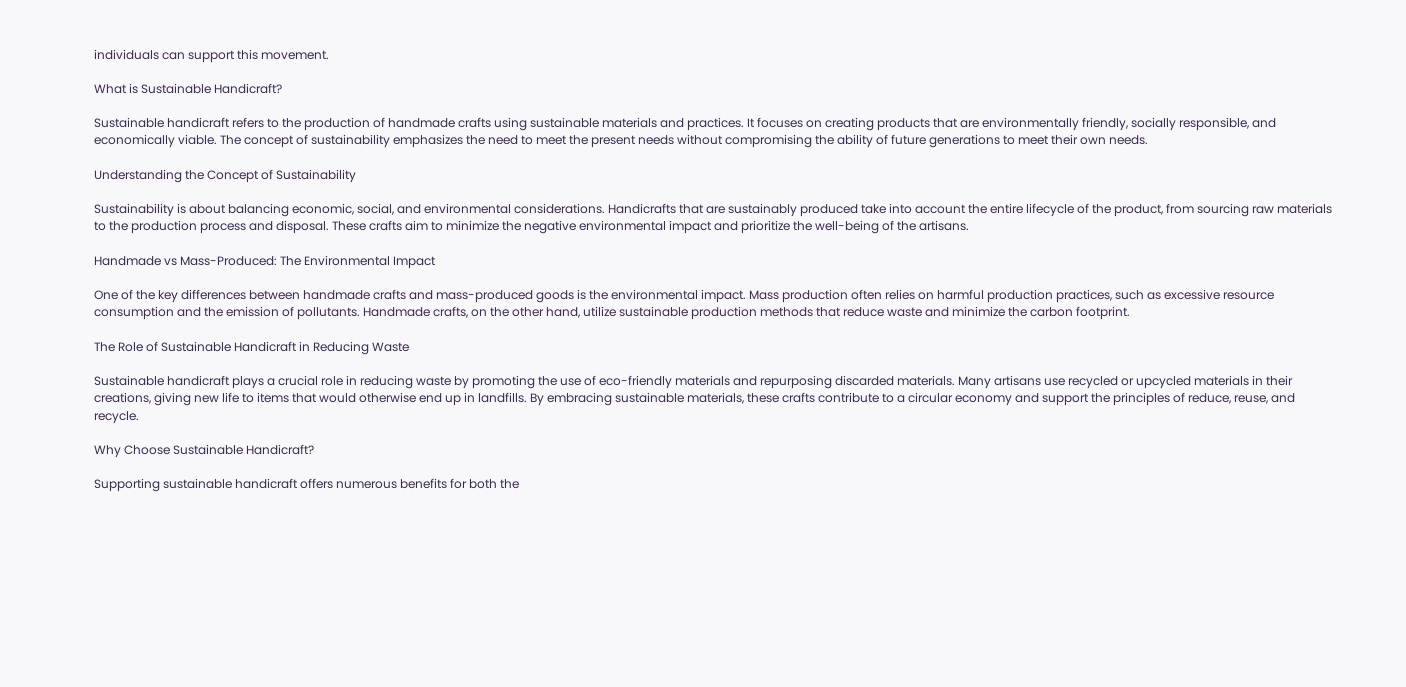individuals can support this movement.

What is Sustainable Handicraft?

Sustainable handicraft refers to the production of handmade crafts using sustainable materials and practices. It focuses on creating products that are environmentally friendly, socially responsible, and economically viable. The concept of sustainability emphasizes the need to meet the present needs without compromising the ability of future generations to meet their own needs.

Understanding the Concept of Sustainability

Sustainability is about balancing economic, social, and environmental considerations. Handicrafts that are sustainably produced take into account the entire lifecycle of the product, from sourcing raw materials to the production process and disposal. These crafts aim to minimize the negative environmental impact and prioritize the well-being of the artisans.

Handmade vs Mass-Produced: The Environmental Impact

One of the key differences between handmade crafts and mass-produced goods is the environmental impact. Mass production often relies on harmful production practices, such as excessive resource consumption and the emission of pollutants. Handmade crafts, on the other hand, utilize sustainable production methods that reduce waste and minimize the carbon footprint.

The Role of Sustainable Handicraft in Reducing Waste

Sustainable handicraft plays a crucial role in reducing waste by promoting the use of eco-friendly materials and repurposing discarded materials. Many artisans use recycled or upcycled materials in their creations, giving new life to items that would otherwise end up in landfills. By embracing sustainable materials, these crafts contribute to a circular economy and support the principles of reduce, reuse, and recycle.

Why Choose Sustainable Handicraft?

Supporting sustainable handicraft offers numerous benefits for both the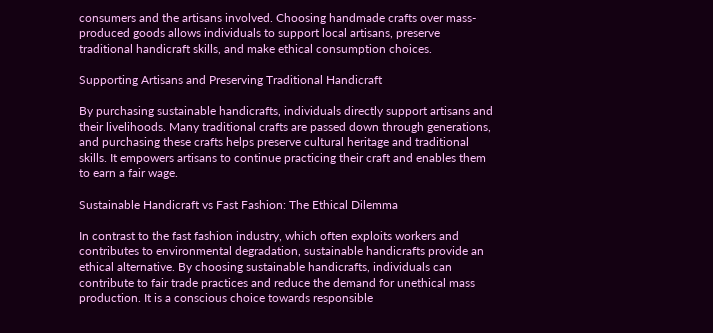consumers and the artisans involved. Choosing handmade crafts over mass-produced goods allows individuals to support local artisans, preserve traditional handicraft skills, and make ethical consumption choices.

Supporting Artisans and Preserving Traditional Handicraft

By purchasing sustainable handicrafts, individuals directly support artisans and their livelihoods. Many traditional crafts are passed down through generations, and purchasing these crafts helps preserve cultural heritage and traditional skills. It empowers artisans to continue practicing their craft and enables them to earn a fair wage.

Sustainable Handicraft vs Fast Fashion: The Ethical Dilemma

In contrast to the fast fashion industry, which often exploits workers and contributes to environmental degradation, sustainable handicrafts provide an ethical alternative. By choosing sustainable handicrafts, individuals can contribute to fair trade practices and reduce the demand for unethical mass production. It is a conscious choice towards responsible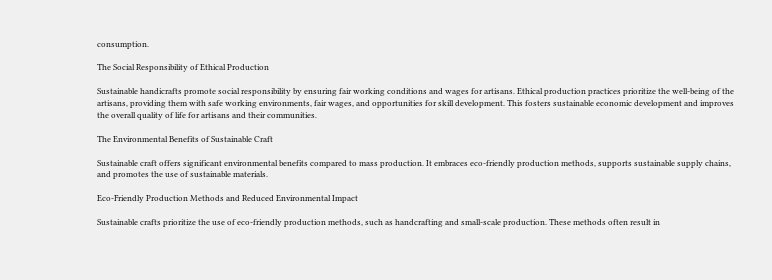consumption.

The Social Responsibility of Ethical Production

Sustainable handicrafts promote social responsibility by ensuring fair working conditions and wages for artisans. Ethical production practices prioritize the well-being of the artisans, providing them with safe working environments, fair wages, and opportunities for skill development. This fosters sustainable economic development and improves the overall quality of life for artisans and their communities.

The Environmental Benefits of Sustainable Craft

Sustainable craft offers significant environmental benefits compared to mass production. It embraces eco-friendly production methods, supports sustainable supply chains, and promotes the use of sustainable materials.

Eco-Friendly Production Methods and Reduced Environmental Impact

Sustainable crafts prioritize the use of eco-friendly production methods, such as handcrafting and small-scale production. These methods often result in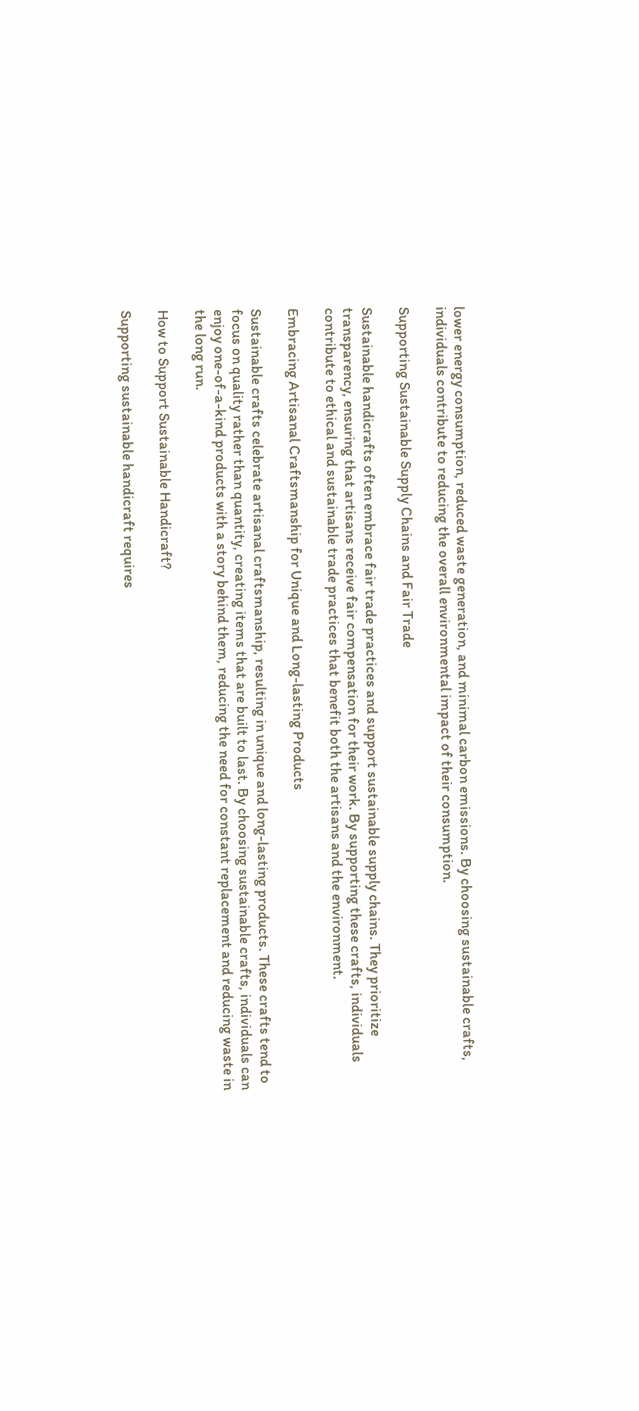lower energy consumption, reduced waste generation, and minimal carbon emissions. By choosing sustainable crafts, individuals contribute to reducing the overall environmental impact of their consumption.

Supporting Sustainable Supply Chains and Fair Trade

Sustainable handicrafts often embrace fair trade practices and support sustainable supply chains. They prioritize transparency, ensuring that artisans receive fair compensation for their work. By supporting these crafts, individuals contribute to ethical and sustainable trade practices that benefit both the artisans and the environment.

Embracing Artisanal Craftsmanship for Unique and Long-lasting Products

Sustainable crafts celebrate artisanal craftsmanship, resulting in unique and long-lasting products. These crafts tend to focus on quality rather than quantity, creating items that are built to last. By choosing sustainable crafts, individuals can enjoy one-of-a-kind products with a story behind them, reducing the need for constant replacement and reducing waste in the long run.

How to Support Sustainable Handicraft?

Supporting sustainable handicraft requires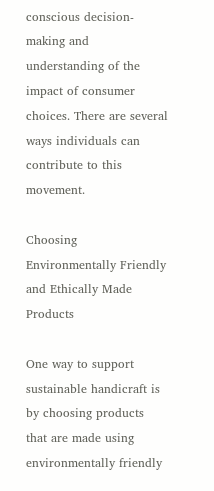conscious decision-making and understanding of the impact of consumer choices. There are several ways individuals can contribute to this movement.

Choosing Environmentally Friendly and Ethically Made Products

One way to support sustainable handicraft is by choosing products that are made using environmentally friendly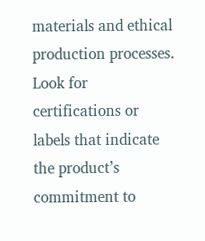materials and ethical production processes. Look for certifications or labels that indicate the product’s commitment to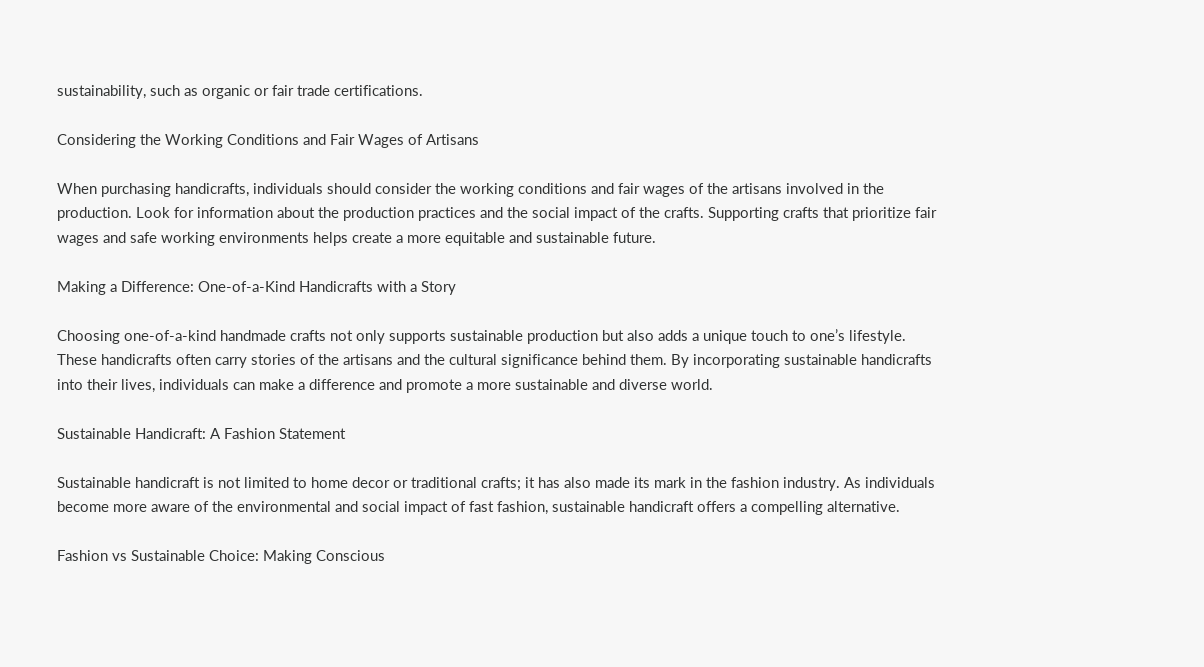sustainability, such as organic or fair trade certifications.

Considering the Working Conditions and Fair Wages of Artisans

When purchasing handicrafts, individuals should consider the working conditions and fair wages of the artisans involved in the production. Look for information about the production practices and the social impact of the crafts. Supporting crafts that prioritize fair wages and safe working environments helps create a more equitable and sustainable future.

Making a Difference: One-of-a-Kind Handicrafts with a Story

Choosing one-of-a-kind handmade crafts not only supports sustainable production but also adds a unique touch to one’s lifestyle. These handicrafts often carry stories of the artisans and the cultural significance behind them. By incorporating sustainable handicrafts into their lives, individuals can make a difference and promote a more sustainable and diverse world.

Sustainable Handicraft: A Fashion Statement

Sustainable handicraft is not limited to home decor or traditional crafts; it has also made its mark in the fashion industry. As individuals become more aware of the environmental and social impact of fast fashion, sustainable handicraft offers a compelling alternative.

Fashion vs Sustainable Choice: Making Conscious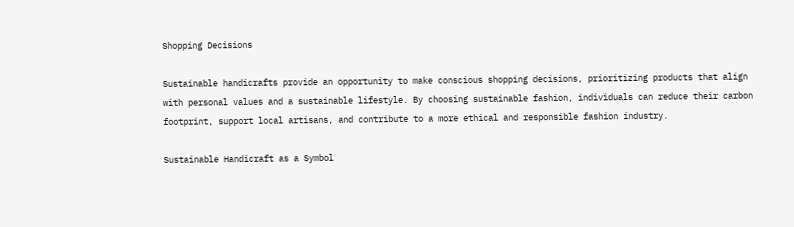Shopping Decisions

Sustainable handicrafts provide an opportunity to make conscious shopping decisions, prioritizing products that align with personal values and a sustainable lifestyle. By choosing sustainable fashion, individuals can reduce their carbon footprint, support local artisans, and contribute to a more ethical and responsible fashion industry.

Sustainable Handicraft as a Symbol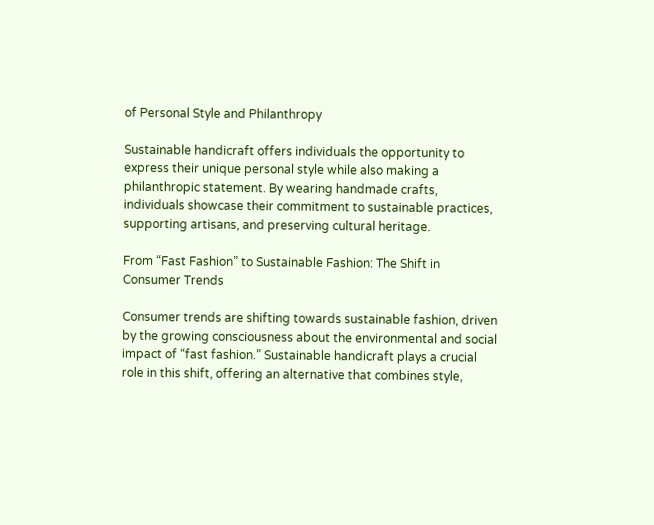of Personal Style and Philanthropy

Sustainable handicraft offers individuals the opportunity to express their unique personal style while also making a philanthropic statement. By wearing handmade crafts, individuals showcase their commitment to sustainable practices, supporting artisans, and preserving cultural heritage.

From “Fast Fashion” to Sustainable Fashion: The Shift in Consumer Trends

Consumer trends are shifting towards sustainable fashion, driven by the growing consciousness about the environmental and social impact of “fast fashion.” Sustainable handicraft plays a crucial role in this shift, offering an alternative that combines style,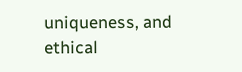uniqueness, and ethical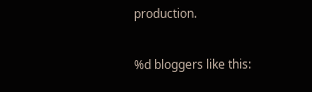production.

%d bloggers like this: